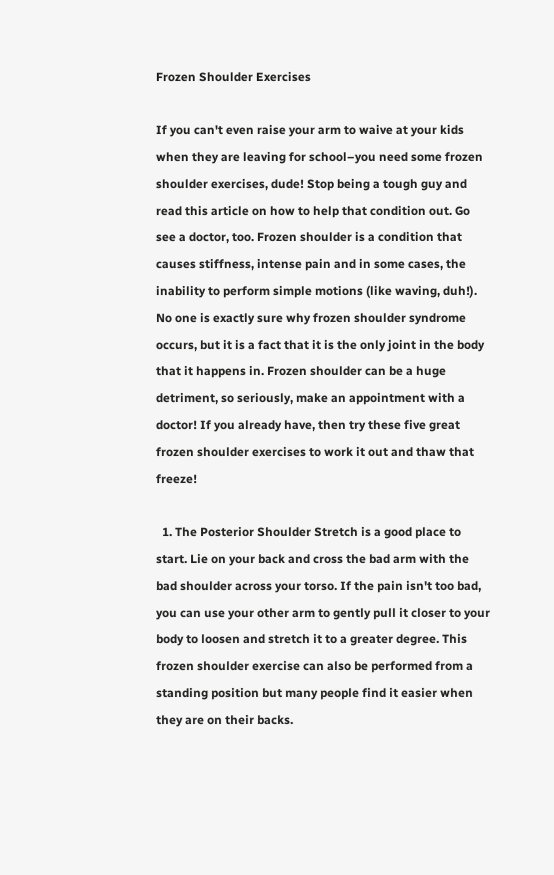Frozen Shoulder Exercises

If you can't even raise your arm to waive at your kids when they are leaving for school–you need some frozen shoulder exercises, dude! Stop being a tough guy and read this article on how to help that condition out. Go see a doctor, too. Frozen shoulder is a condition that causes stiffness, intense pain and in some cases, the inability to perform simple motions (like waving, duh!). No one is exactly sure why frozen shoulder syndrome occurs, but it is a fact that it is the only joint in the body that it happens in. Frozen shoulder can be a huge detriment, so seriously, make an appointment with a doctor! If you already have, then try these five great frozen shoulder exercises to work it out and thaw that freeze!

  1. The Posterior Shoulder Stretch is a good place to start. Lie on your back and cross the bad arm with the bad shoulder across your torso. If the pain isn't too bad, you can use your other arm to gently pull it closer to your body to loosen and stretch it to a greater degree. This frozen shoulder exercise can also be performed from a standing position but many people find it easier when they are on their backs.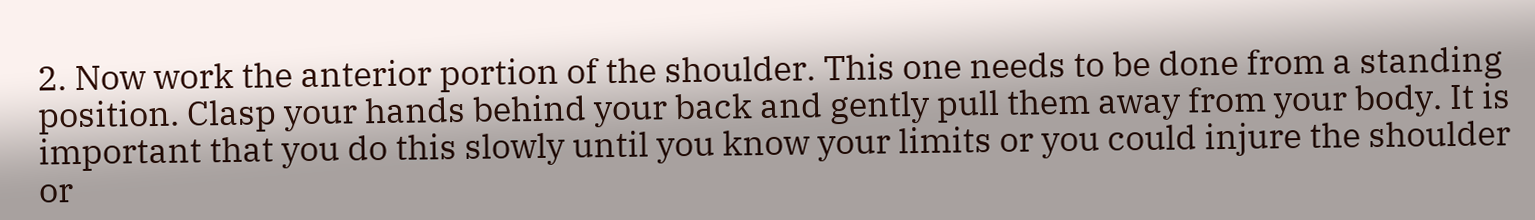2. Now work the anterior portion of the shoulder. This one needs to be done from a standing position. Clasp your hands behind your back and gently pull them away from your body. It is important that you do this slowly until you know your limits or you could injure the shoulder or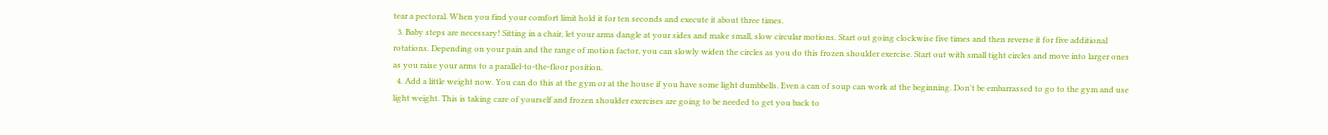tear a pectoral. When you find your comfort limit hold it for ten seconds and execute it about three times.
  3. Baby steps are necessary! Sitting in a chair, let your arms dangle at your sides and make small, slow circular motions. Start out going clockwise five times and then reverse it for five additional rotations. Depending on your pain and the range of motion factor, you can slowly widen the circles as you do this frozen shoulder exercise. Start out with small tight circles and move into larger ones as you raise your arms to a parallel-to-the-floor position.
  4. Add a little weight now. You can do this at the gym or at the house if you have some light dumbbells. Even a can of soup can work at the beginning. Don't be embarrassed to go to the gym and use light weight. This is taking care of yourself and frozen shoulder exercises are going to be needed to get you back to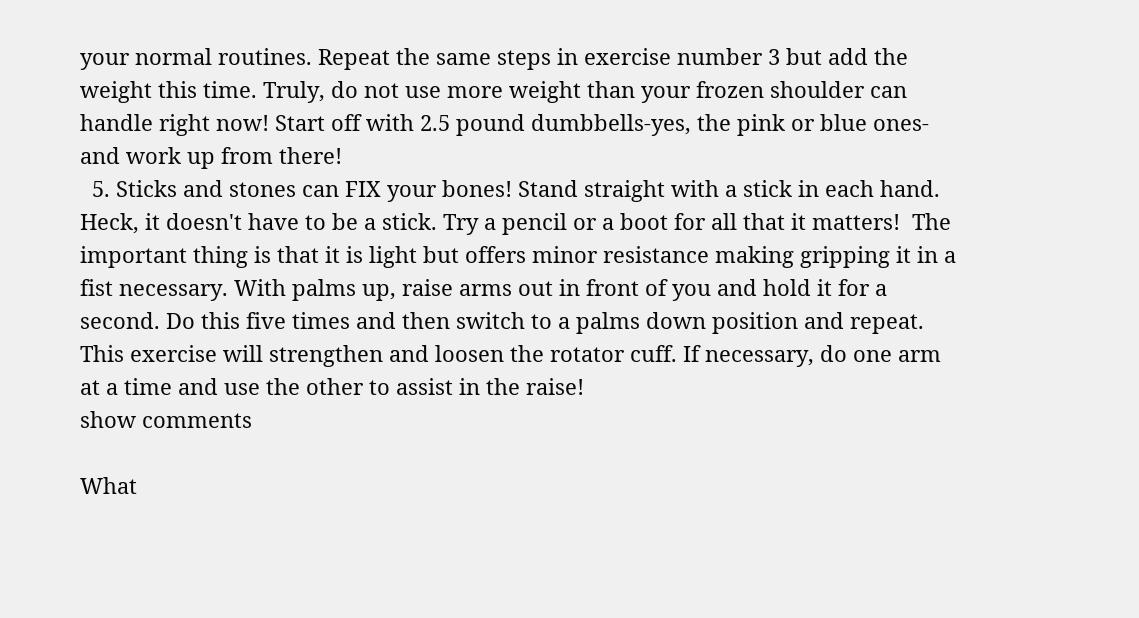your normal routines. Repeat the same steps in exercise number 3 but add the weight this time. Truly, do not use more weight than your frozen shoulder can handle right now! Start off with 2.5 pound dumbbells-yes, the pink or blue ones-and work up from there!
  5. Sticks and stones can FIX your bones! Stand straight with a stick in each hand. Heck, it doesn't have to be a stick. Try a pencil or a boot for all that it matters!  The important thing is that it is light but offers minor resistance making gripping it in a fist necessary. With palms up, raise arms out in front of you and hold it for a second. Do this five times and then switch to a palms down position and repeat. This exercise will strengthen and loosen the rotator cuff. If necessary, do one arm at a time and use the other to assist in the raise!
show comments

What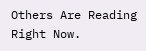Others Are Reading Right Now.